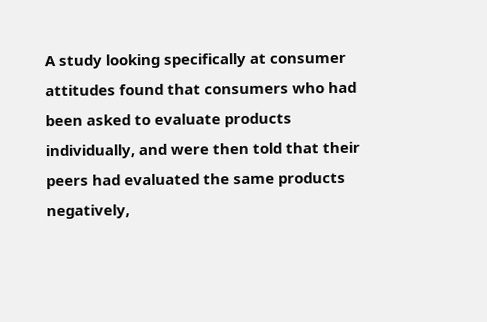A study looking specifically at consumer attitudes found that consumers who had been asked to evaluate products individually, and were then told that their peers had evaluated the same products negatively,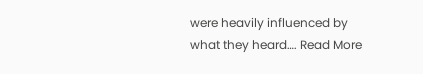were heavily influenced by what they heard…. Read More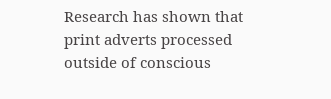Research has shown that print adverts processed outside of conscious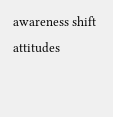awareness shift attitudes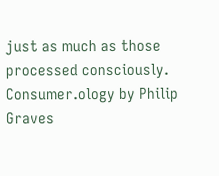just as much as those processed consciously. Consumer.ology by Philip Graves